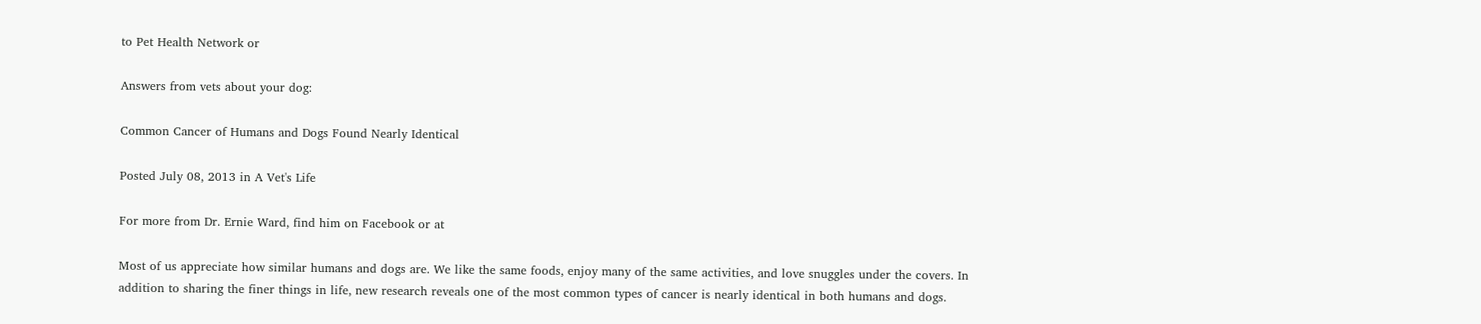to Pet Health Network or

Answers from vets about your dog:

Common Cancer of Humans and Dogs Found Nearly Identical

Posted July 08, 2013 in A Vet's Life

For more from Dr. Ernie Ward, find him on Facebook or at

Most of us appreciate how similar humans and dogs are. We like the same foods, enjoy many of the same activities, and love snuggles under the covers. In addition to sharing the finer things in life, new research reveals one of the most common types of cancer is nearly identical in both humans and dogs.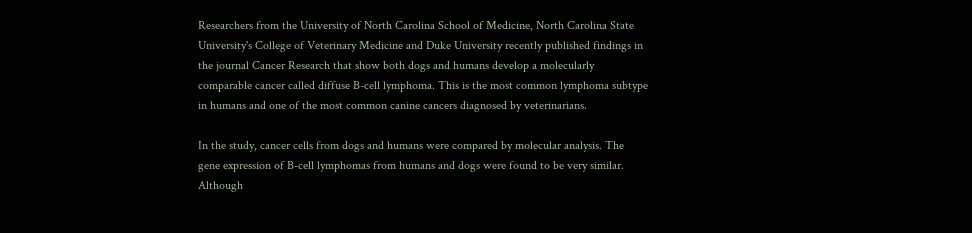Researchers from the University of North Carolina School of Medicine, North Carolina State University's College of Veterinary Medicine and Duke University recently published findings in the journal Cancer Research that show both dogs and humans develop a molecularly comparable cancer called diffuse B-cell lymphoma. This is the most common lymphoma subtype in humans and one of the most common canine cancers diagnosed by veterinarians.

In the study, cancer cells from dogs and humans were compared by molecular analysis. The gene expression of B-cell lymphomas from humans and dogs were found to be very similar. Although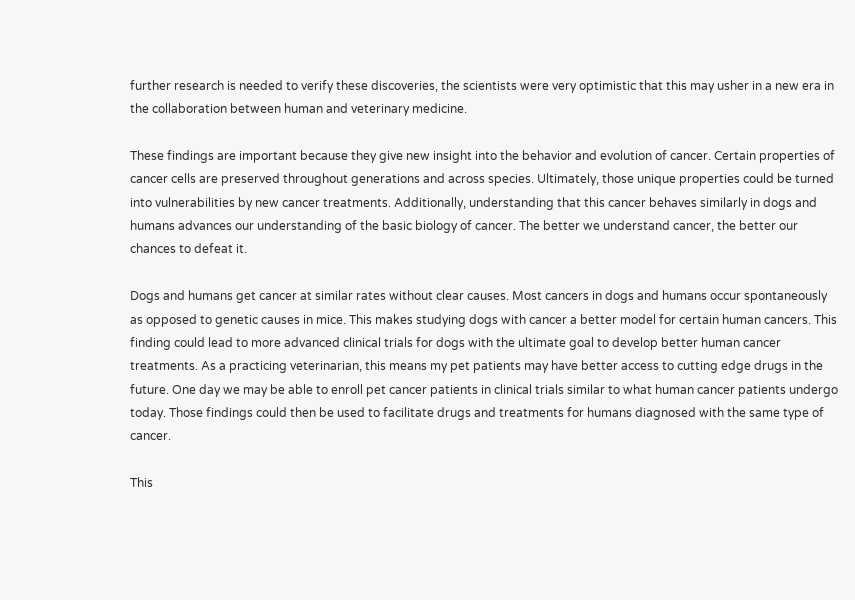further research is needed to verify these discoveries, the scientists were very optimistic that this may usher in a new era in the collaboration between human and veterinary medicine.

These findings are important because they give new insight into the behavior and evolution of cancer. Certain properties of cancer cells are preserved throughout generations and across species. Ultimately, those unique properties could be turned into vulnerabilities by new cancer treatments. Additionally, understanding that this cancer behaves similarly in dogs and humans advances our understanding of the basic biology of cancer. The better we understand cancer, the better our chances to defeat it.

Dogs and humans get cancer at similar rates without clear causes. Most cancers in dogs and humans occur spontaneously as opposed to genetic causes in mice. This makes studying dogs with cancer a better model for certain human cancers. This finding could lead to more advanced clinical trials for dogs with the ultimate goal to develop better human cancer treatments. As a practicing veterinarian, this means my pet patients may have better access to cutting edge drugs in the future. One day we may be able to enroll pet cancer patients in clinical trials similar to what human cancer patients undergo today. Those findings could then be used to facilitate drugs and treatments for humans diagnosed with the same type of cancer.

This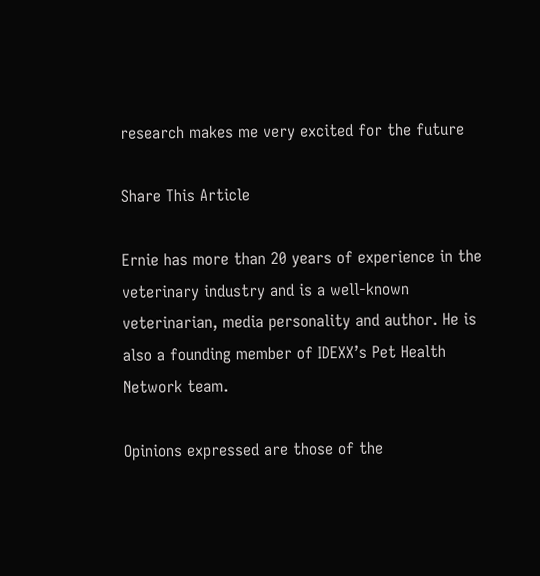research makes me very excited for the future

Share This Article

Ernie has more than 20 years of experience in the veterinary industry and is a well-known veterinarian, media personality and author. He is also a founding member of IDEXX’s Pet Health Network team.

Opinions expressed are those of the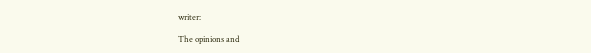writer:

The opinions and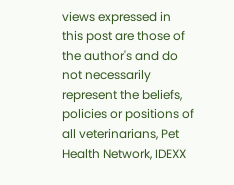views expressed in this post are those of the author's and do not necessarily represent the beliefs, policies or positions of all veterinarians, Pet Health Network, IDEXX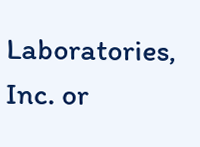Laboratories, Inc. or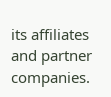its affiliates and partner companies.